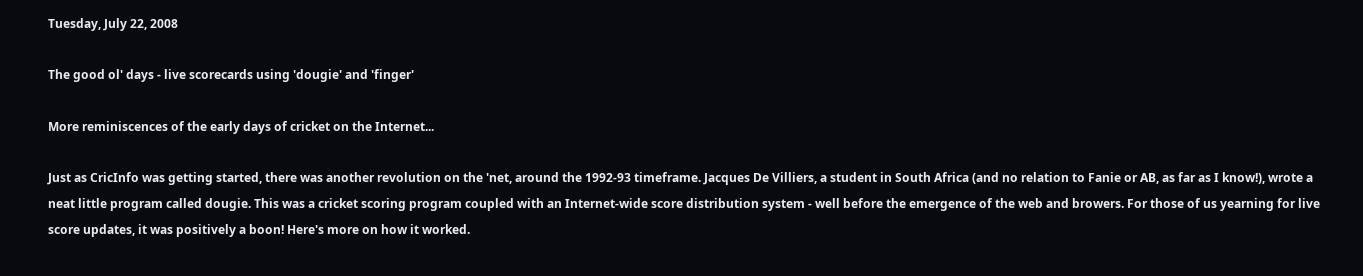Tuesday, July 22, 2008

The good ol' days - live scorecards using 'dougie' and 'finger'

More reminiscences of the early days of cricket on the Internet...

Just as CricInfo was getting started, there was another revolution on the 'net, around the 1992-93 timeframe. Jacques De Villiers, a student in South Africa (and no relation to Fanie or AB, as far as I know!), wrote a neat little program called dougie. This was a cricket scoring program coupled with an Internet-wide score distribution system - well before the emergence of the web and browers. For those of us yearning for live score updates, it was positively a boon! Here's more on how it worked.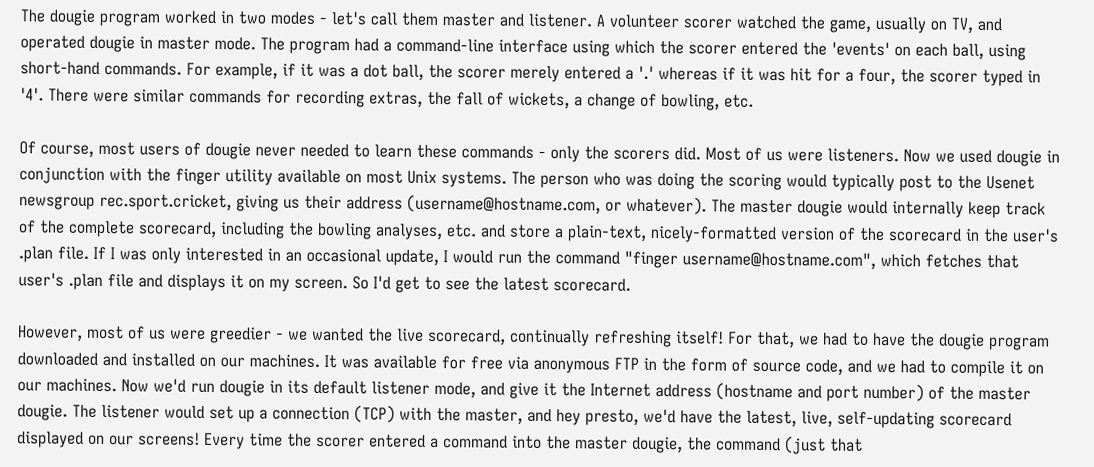The dougie program worked in two modes - let's call them master and listener. A volunteer scorer watched the game, usually on TV, and operated dougie in master mode. The program had a command-line interface using which the scorer entered the 'events' on each ball, using short-hand commands. For example, if it was a dot ball, the scorer merely entered a '.' whereas if it was hit for a four, the scorer typed in '4'. There were similar commands for recording extras, the fall of wickets, a change of bowling, etc.

Of course, most users of dougie never needed to learn these commands - only the scorers did. Most of us were listeners. Now we used dougie in conjunction with the finger utility available on most Unix systems. The person who was doing the scoring would typically post to the Usenet newsgroup rec.sport.cricket, giving us their address (username@hostname.com, or whatever). The master dougie would internally keep track of the complete scorecard, including the bowling analyses, etc. and store a plain-text, nicely-formatted version of the scorecard in the user's .plan file. If I was only interested in an occasional update, I would run the command "finger username@hostname.com", which fetches that user's .plan file and displays it on my screen. So I'd get to see the latest scorecard.

However, most of us were greedier - we wanted the live scorecard, continually refreshing itself! For that, we had to have the dougie program downloaded and installed on our machines. It was available for free via anonymous FTP in the form of source code, and we had to compile it on our machines. Now we'd run dougie in its default listener mode, and give it the Internet address (hostname and port number) of the master dougie. The listener would set up a connection (TCP) with the master, and hey presto, we'd have the latest, live, self-updating scorecard displayed on our screens! Every time the scorer entered a command into the master dougie, the command (just that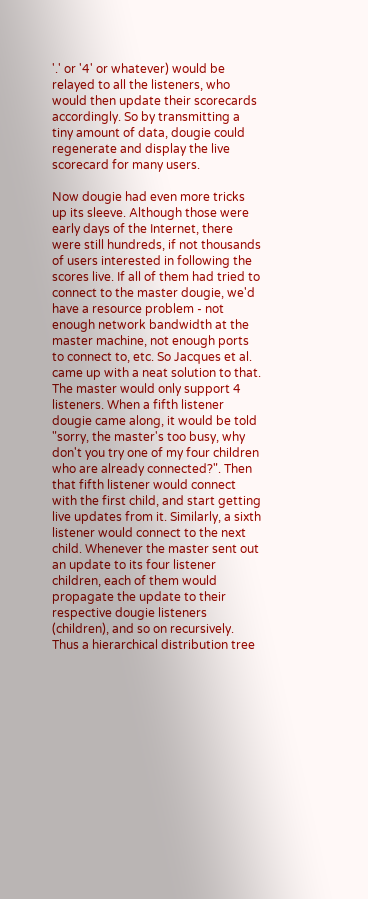'.' or '4' or whatever) would be relayed to all the listeners, who would then update their scorecards accordingly. So by transmitting a tiny amount of data, dougie could regenerate and display the live scorecard for many users.

Now dougie had even more tricks up its sleeve. Although those were early days of the Internet, there were still hundreds, if not thousands of users interested in following the scores live. If all of them had tried to connect to the master dougie, we'd have a resource problem - not enough network bandwidth at the master machine, not enough ports to connect to, etc. So Jacques et al. came up with a neat solution to that. The master would only support 4 listeners. When a fifth listener dougie came along, it would be told "sorry, the master's too busy, why don't you try one of my four children who are already connected?". Then that fifth listener would connect with the first child, and start getting live updates from it. Similarly, a sixth listener would connect to the next child. Whenever the master sent out an update to its four listener children, each of them would propagate the update to their respective dougie listeners (children), and so on recursively. Thus a hierarchical distribution tree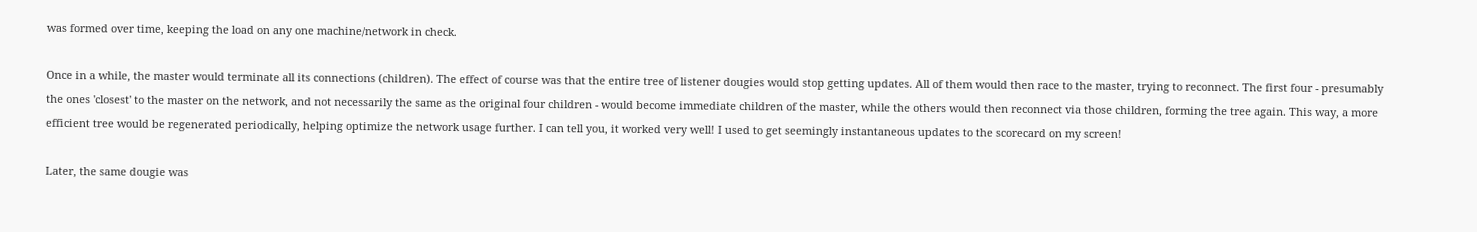was formed over time, keeping the load on any one machine/network in check.

Once in a while, the master would terminate all its connections (children). The effect of course was that the entire tree of listener dougies would stop getting updates. All of them would then race to the master, trying to reconnect. The first four - presumably the ones 'closest' to the master on the network, and not necessarily the same as the original four children - would become immediate children of the master, while the others would then reconnect via those children, forming the tree again. This way, a more efficient tree would be regenerated periodically, helping optimize the network usage further. I can tell you, it worked very well! I used to get seemingly instantaneous updates to the scorecard on my screen!

Later, the same dougie was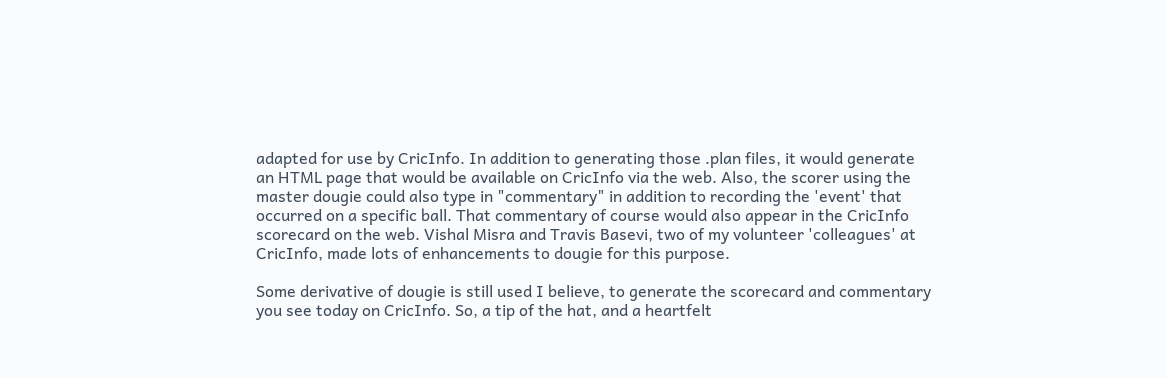adapted for use by CricInfo. In addition to generating those .plan files, it would generate an HTML page that would be available on CricInfo via the web. Also, the scorer using the master dougie could also type in "commentary" in addition to recording the 'event' that occurred on a specific ball. That commentary of course would also appear in the CricInfo scorecard on the web. Vishal Misra and Travis Basevi, two of my volunteer 'colleagues' at CricInfo, made lots of enhancements to dougie for this purpose.

Some derivative of dougie is still used I believe, to generate the scorecard and commentary you see today on CricInfo. So, a tip of the hat, and a heartfelt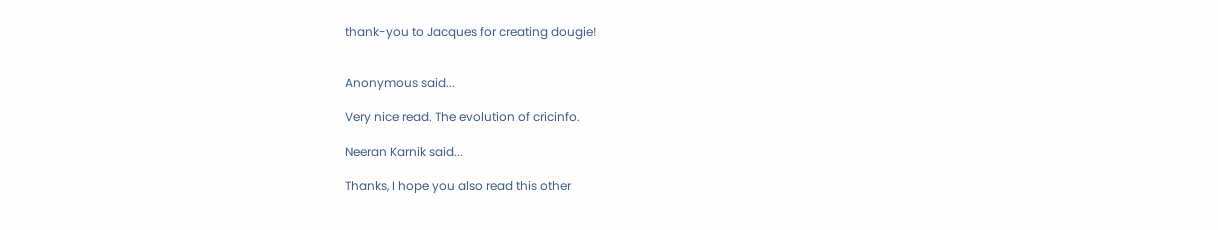thank-you to Jacques for creating dougie!


Anonymous said...

Very nice read. The evolution of cricinfo.

Neeran Karnik said...

Thanks, I hope you also read this other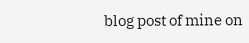blog post of mine on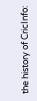the history of CricInfo: